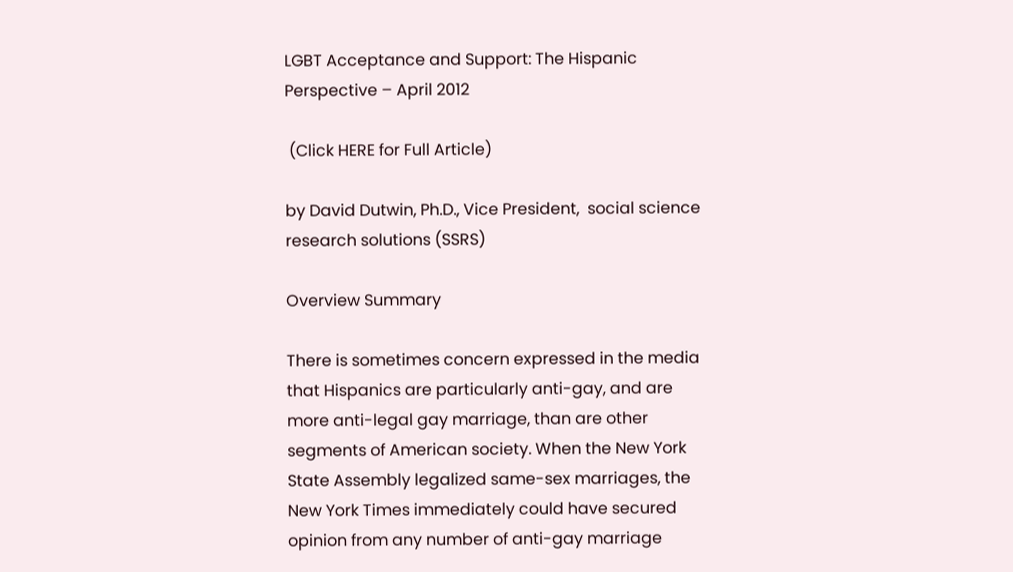LGBT Acceptance and Support: The Hispanic Perspective – April 2012

 (Click HERE for Full Article)

by David Dutwin, Ph.D., Vice President,  social science research solutions (SSRS)

Overview Summary

There is sometimes concern expressed in the media that Hispanics are particularly anti-gay, and are more anti-legal gay marriage, than are other segments of American society. When the New York State Assembly legalized same-sex marriages, the New York Times immediately could have secured opinion from any number of anti-gay marriage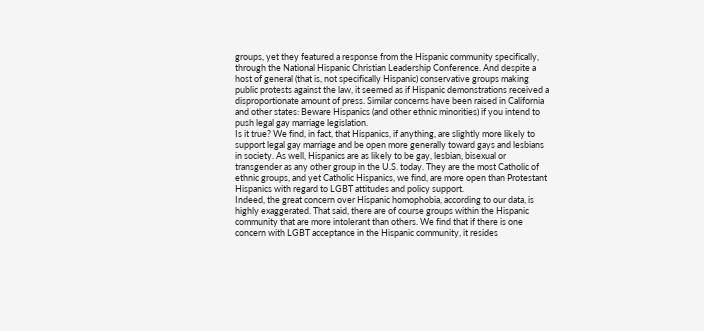groups, yet they featured a response from the Hispanic community specifically, through the National Hispanic Christian Leadership Conference. And despite a host of general (that is, not specifically Hispanic) conservative groups making public protests against the law, it seemed as if Hispanic demonstrations received a disproportionate amount of press. Similar concerns have been raised in California and other states: Beware Hispanics (and other ethnic minorities) if you intend to push legal gay marriage legislation.
Is it true? We find, in fact, that Hispanics, if anything, are slightly more likely to support legal gay marriage and be open more generally toward gays and lesbians in society. As well, Hispanics are as likely to be gay, lesbian, bisexual or transgender as any other group in the U.S. today. They are the most Catholic of ethnic groups, and yet Catholic Hispanics, we find, are more open than Protestant Hispanics with regard to LGBT attitudes and policy support.
Indeed, the great concern over Hispanic homophobia, according to our data, is highly exaggerated. That said, there are of course groups within the Hispanic community that are more intolerant than others. We find that if there is one concern with LGBT acceptance in the Hispanic community, it resides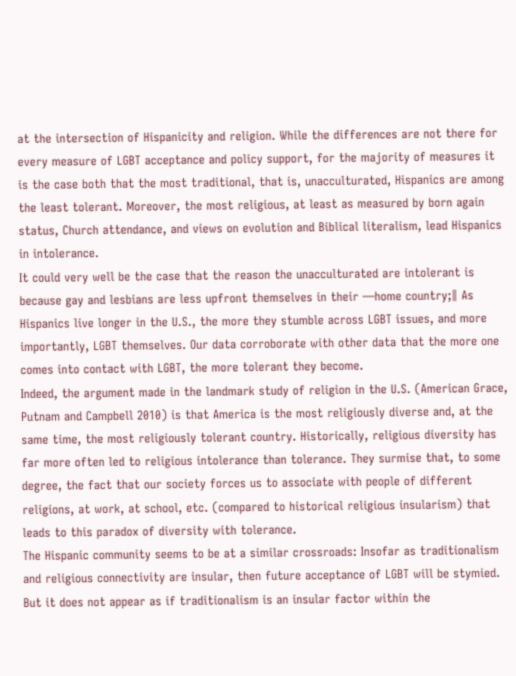at the intersection of Hispanicity and religion. While the differences are not there for every measure of LGBT acceptance and policy support, for the majority of measures it is the case both that the most traditional, that is, unacculturated, Hispanics are among the least tolerant. Moreover, the most religious, at least as measured by born again status, Church attendance, and views on evolution and Biblical literalism, lead Hispanics in intolerance.
It could very well be the case that the reason the unacculturated are intolerant is because gay and lesbians are less upfront themselves in their ―home country;‖ As Hispanics live longer in the U.S., the more they stumble across LGBT issues, and more importantly, LGBT themselves. Our data corroborate with other data that the more one comes into contact with LGBT, the more tolerant they become.
Indeed, the argument made in the landmark study of religion in the U.S. (American Grace, Putnam and Campbell 2010) is that America is the most religiously diverse and, at the same time, the most religiously tolerant country. Historically, religious diversity has far more often led to religious intolerance than tolerance. They surmise that, to some degree, the fact that our society forces us to associate with people of different religions, at work, at school, etc. (compared to historical religious insularism) that leads to this paradox of diversity with tolerance.
The Hispanic community seems to be at a similar crossroads: Insofar as traditionalism and religious connectivity are insular, then future acceptance of LGBT will be stymied. But it does not appear as if traditionalism is an insular factor within the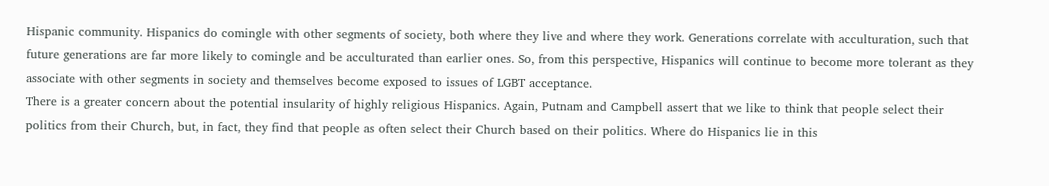Hispanic community. Hispanics do comingle with other segments of society, both where they live and where they work. Generations correlate with acculturation, such that future generations are far more likely to comingle and be acculturated than earlier ones. So, from this perspective, Hispanics will continue to become more tolerant as they associate with other segments in society and themselves become exposed to issues of LGBT acceptance.
There is a greater concern about the potential insularity of highly religious Hispanics. Again, Putnam and Campbell assert that we like to think that people select their politics from their Church, but, in fact, they find that people as often select their Church based on their politics. Where do Hispanics lie in this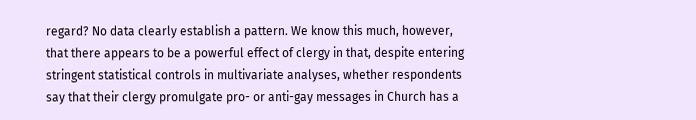regard? No data clearly establish a pattern. We know this much, however, that there appears to be a powerful effect of clergy in that, despite entering stringent statistical controls in multivariate analyses, whether respondents say that their clergy promulgate pro- or anti-gay messages in Church has a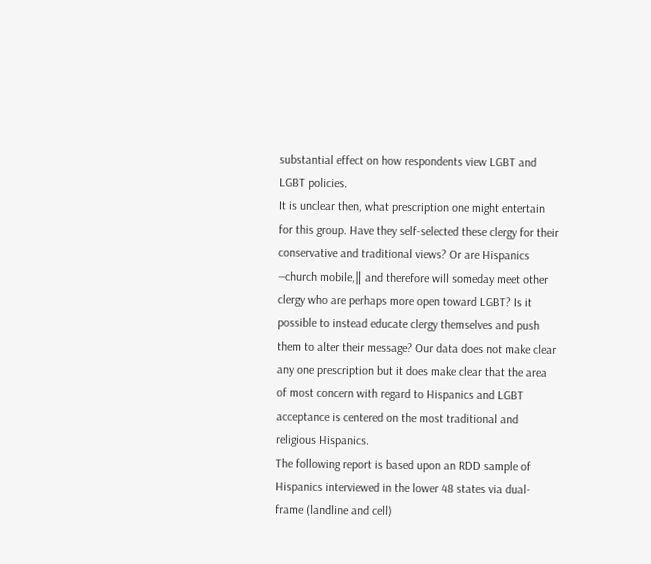substantial effect on how respondents view LGBT and LGBT policies.
It is unclear then, what prescription one might entertain for this group. Have they self-selected these clergy for their conservative and traditional views? Or are Hispanics ―church mobile,‖ and therefore will someday meet other clergy who are perhaps more open toward LGBT? Is it possible to instead educate clergy themselves and push them to alter their message? Our data does not make clear any one prescription but it does make clear that the area of most concern with regard to Hispanics and LGBT acceptance is centered on the most traditional and religious Hispanics.
The following report is based upon an RDD sample of Hispanics interviewed in the lower 48 states via dual-frame (landline and cell)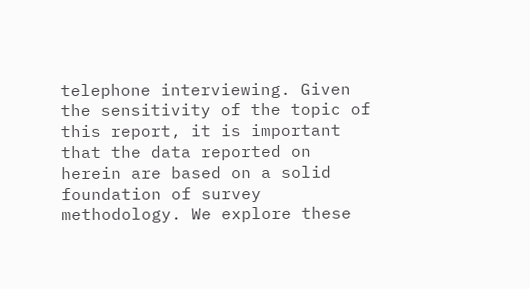telephone interviewing. Given the sensitivity of the topic of this report, it is important that the data reported on herein are based on a solid foundation of survey methodology. We explore these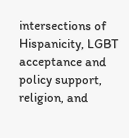intersections of Hispanicity, LGBT acceptance and policy support, religion, and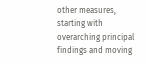other measures, starting with overarching principal findings and moving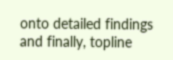onto detailed findings and finally, topline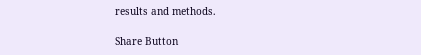results and methods.

Share Button